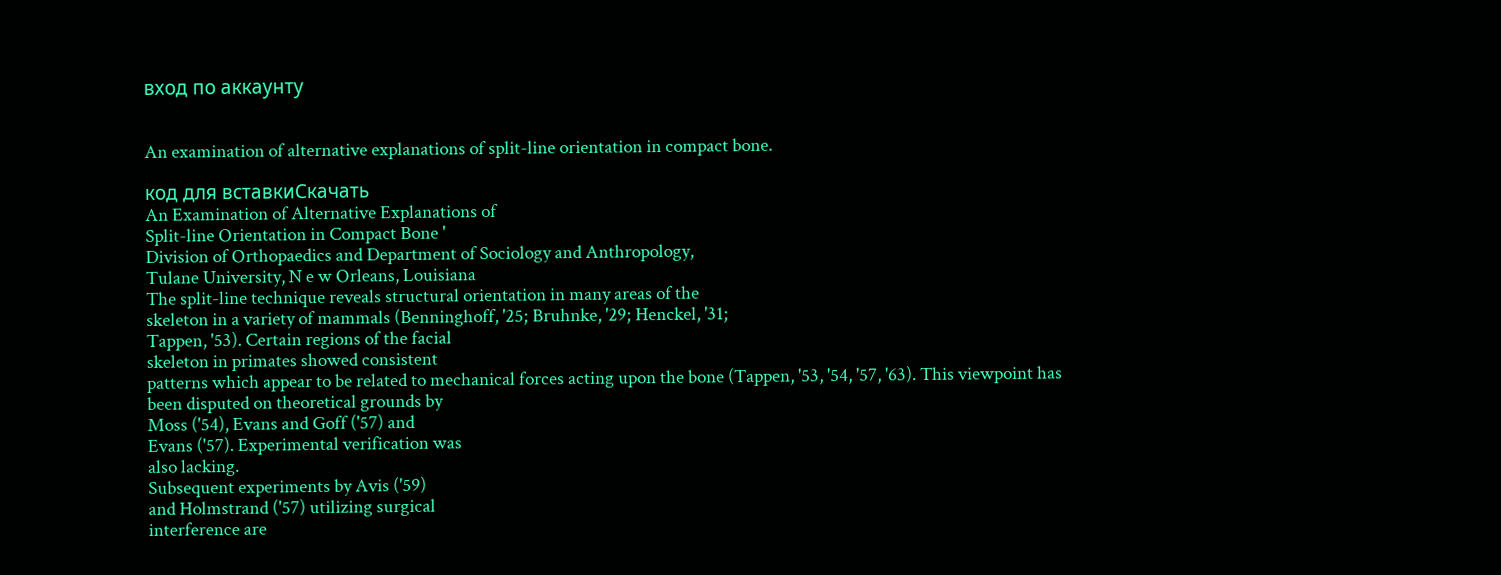вход по аккаунту


An examination of alternative explanations of split-line orientation in compact bone.

код для вставкиСкачать
An Examination of Alternative Explanations of
Split-line Orientation in Compact Bone '
Division of Orthopaedics and Department of Sociology and Anthropology,
Tulane University, N e w Orleans, Louisiana
The split-line technique reveals structural orientation in many areas of the
skeleton in a variety of mammals (Benninghoff, '25; Bruhnke, '29; Henckel, '31;
Tappen, '53). Certain regions of the facial
skeleton in primates showed consistent
patterns which appear to be related to mechanical forces acting upon the bone (Tappen, '53, '54, '57, '63). This viewpoint has
been disputed on theoretical grounds by
Moss ('54), Evans and Goff ('57) and
Evans ('57). Experimental verification was
also lacking.
Subsequent experiments by Avis ('59)
and Holmstrand ('57) utilizing surgical
interference are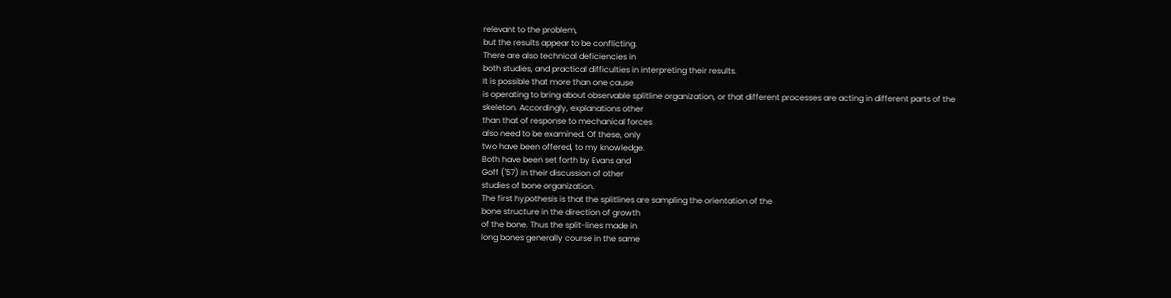relevant to the problem,
but the results appear to be conflicting.
There are also technical deficiencies in
both studies, and practical difficulties in interpreting their results.
It is possible that more than one cause
is operating to bring about observable splitline organization, or that different processes are acting in different parts of the
skeleton. Accordingly, explanations other
than that of response to mechanical forces
also need to be examined. Of these, only
two have been offered, to my knowledge.
Both have been set forth by Evans and
Goff ('57) in their discussion of other
studies of bone organization.
The first hypothesis is that the splitlines are sampling the orientation of the
bone structure in the direction of growth
of the bone. Thus the split-lines made in
long bones generally course in the same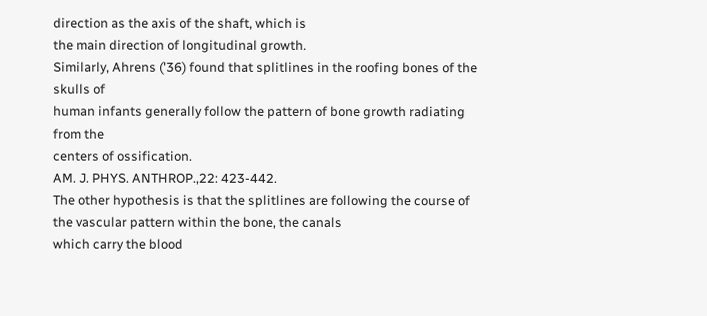direction as the axis of the shaft, which is
the main direction of longitudinal growth.
Similarly, Ahrens ('36) found that splitlines in the roofing bones of the skulls of
human infants generally follow the pattern of bone growth radiating from the
centers of ossification.
AM. J. PHYS. ANTHROP.,22: 423-442.
The other hypothesis is that the splitlines are following the course of the vascular pattern within the bone, the canals
which carry the blood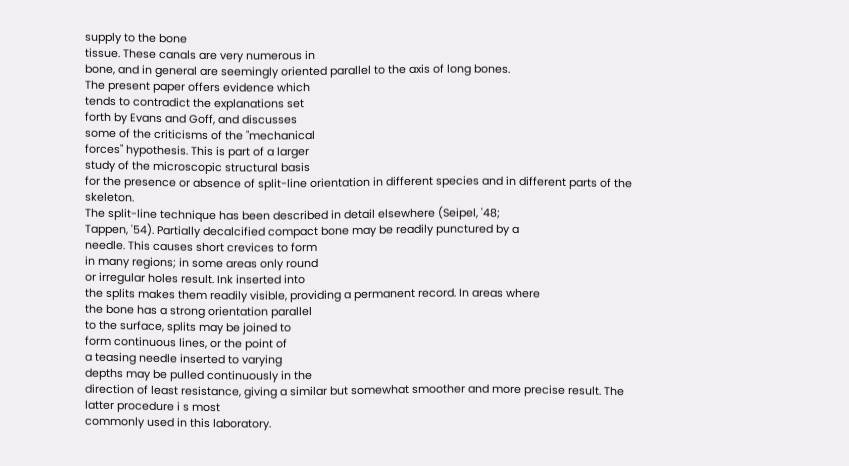supply to the bone
tissue. These canals are very numerous in
bone, and in general are seemingly oriented parallel to the axis of long bones.
The present paper offers evidence which
tends to contradict the explanations set
forth by Evans and Goff, and discusses
some of the criticisms of the "mechanical
forces" hypothesis. This is part of a larger
study of the microscopic structural basis
for the presence or absence of split-line orientation in different species and in different parts of the skeleton.
The split-line technique has been described in detail elsewhere (Seipel, '48;
Tappen, '54). Partially decalcified compact bone may be readily punctured by a
needle. This causes short crevices to form
in many regions; in some areas only round
or irregular holes result. Ink inserted into
the splits makes them readily visible, providing a permanent record. In areas where
the bone has a strong orientation parallel
to the surface, splits may be joined to
form continuous lines, or the point of
a teasing needle inserted to varying
depths may be pulled continuously in the
direction of least resistance, giving a similar but somewhat smoother and more precise result. The latter procedure i s most
commonly used in this laboratory.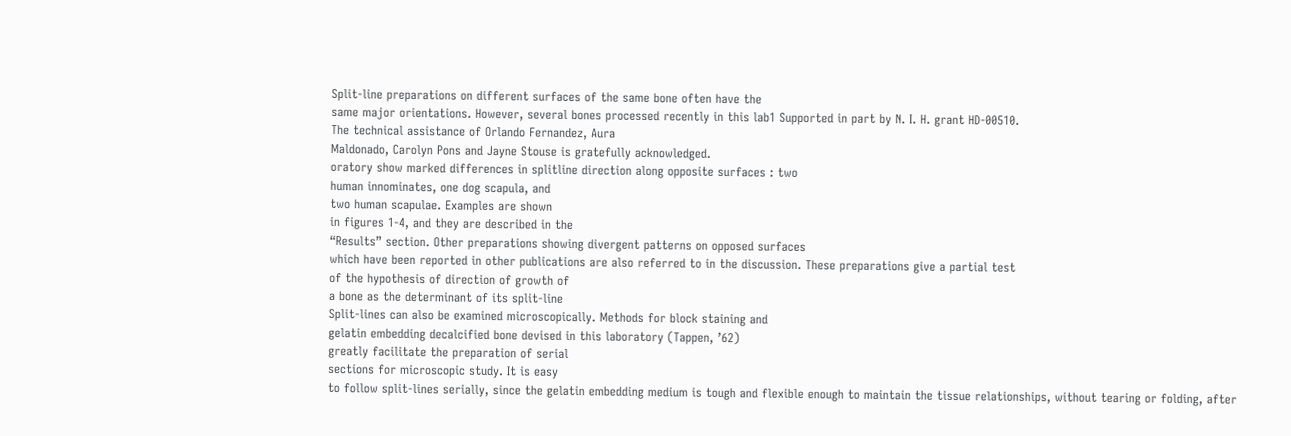Split-line preparations on different surfaces of the same bone often have the
same major orientations. However, several bones processed recently in this lab1 Supported in part by N. I. H. grant HD-00510.
The technical assistance of Orlando Fernandez, Aura
Maldonado, Carolyn Pons and Jayne Stouse is gratefully acknowledged.
oratory show marked differences in splitline direction along opposite surfaces : two
human innominates, one dog scapula, and
two human scapulae. Examples are shown
in figures 1-4, and they are described in the
“Results” section. Other preparations showing divergent patterns on opposed surfaces
which have been reported in other publications are also referred to in the discussion. These preparations give a partial test
of the hypothesis of direction of growth of
a bone as the determinant of its split-line
Split-lines can also be examined microscopically. Methods for block staining and
gelatin embedding decalcified bone devised in this laboratory (Tappen, ’62)
greatly facilitate the preparation of serial
sections for microscopic study. It is easy
to follow split-lines serially, since the gelatin embedding medium is tough and flexible enough to maintain the tissue relationships, without tearing or folding, after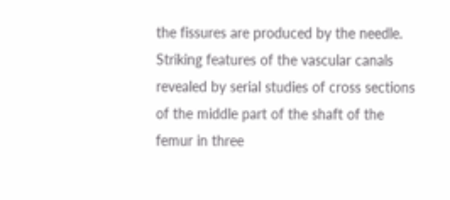the fissures are produced by the needle.
Striking features of the vascular canals
revealed by serial studies of cross sections
of the middle part of the shaft of the
femur in three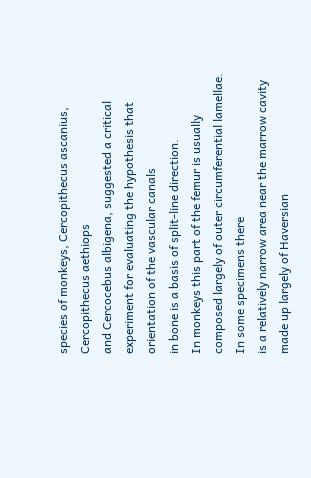species of monkeys, Cercopithecus ascanius, Cercopithecus aethiops
and Cercocebus albigena, suggested a critical experiment for evaluating the hypothesis that orientation of the vascular canals
in bone is a basis of split-line direction.
In monkeys this part of the femur is usually composed largely of outer circumferential lamellae. In some specimens there
is a relatively narrow area near the marrow cavity made up largely of Haversian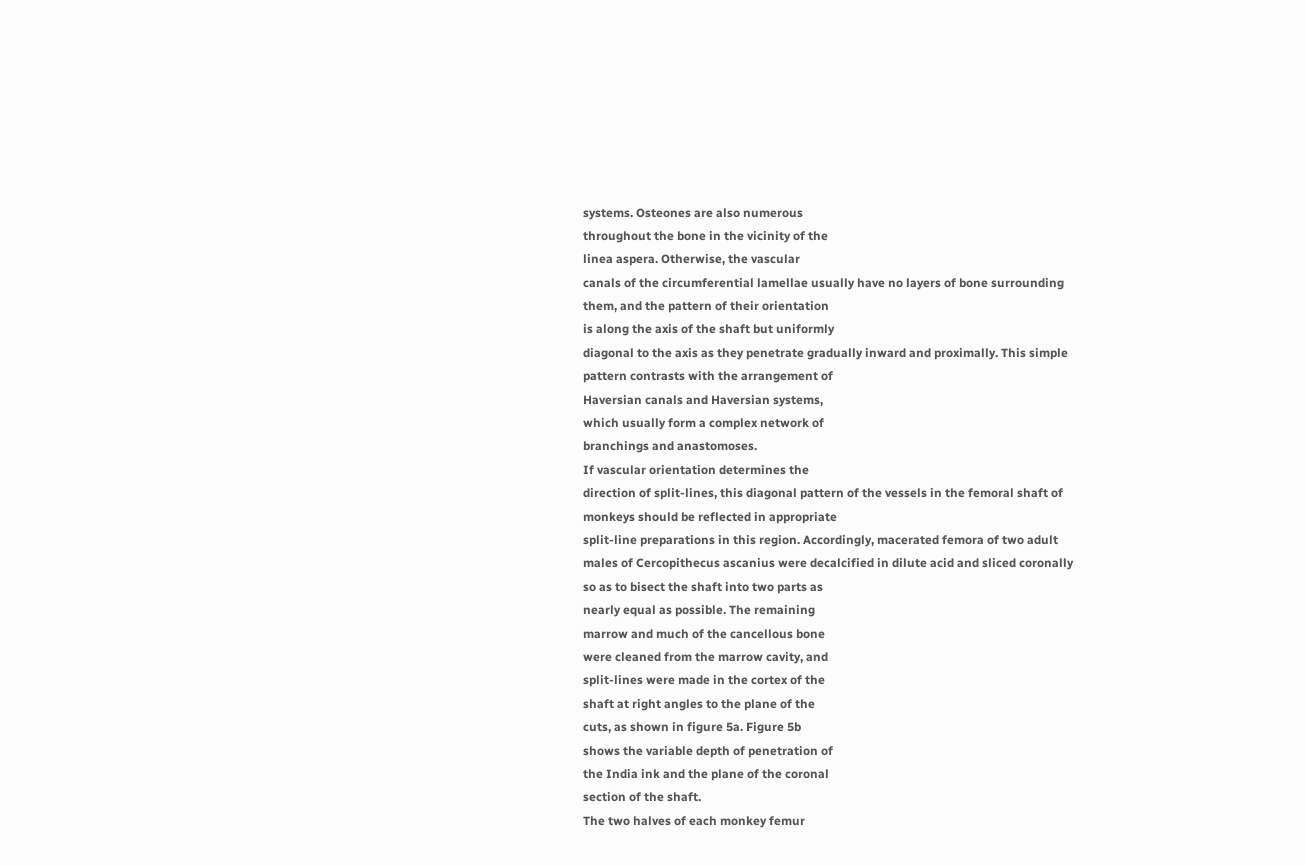systems. Osteones are also numerous
throughout the bone in the vicinity of the
linea aspera. Otherwise, the vascular
canals of the circumferential lamellae usually have no layers of bone surrounding
them, and the pattern of their orientation
is along the axis of the shaft but uniformly
diagonal to the axis as they penetrate gradually inward and proximally. This simple
pattern contrasts with the arrangement of
Haversian canals and Haversian systems,
which usually form a complex network of
branchings and anastomoses.
If vascular orientation determines the
direction of split-lines, this diagonal pattern of the vessels in the femoral shaft of
monkeys should be reflected in appropriate
split-line preparations in this region. Accordingly, macerated femora of two adult
males of Cercopithecus ascanius were decalcified in dilute acid and sliced coronally
so as to bisect the shaft into two parts as
nearly equal as possible. The remaining
marrow and much of the cancellous bone
were cleaned from the marrow cavity, and
split-lines were made in the cortex of the
shaft at right angles to the plane of the
cuts, as shown in figure 5a. Figure 5b
shows the variable depth of penetration of
the India ink and the plane of the coronal
section of the shaft.
The two halves of each monkey femur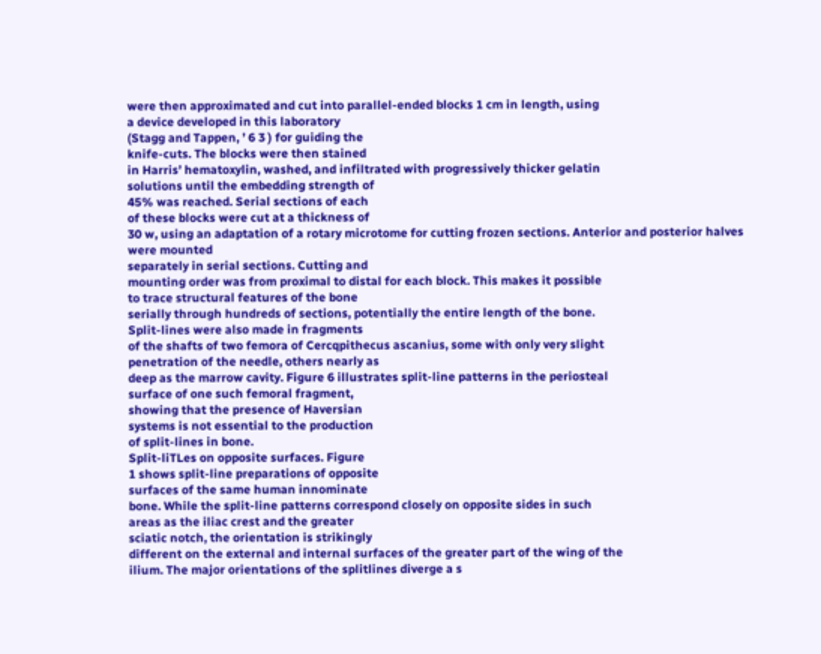were then approximated and cut into parallel-ended blocks 1 cm in length, using
a device developed in this laboratory
(Stagg and Tappen, ’ 6 3 ) for guiding the
knife-cuts. The blocks were then stained
in Harris’ hematoxylin, washed, and infiltrated with progressively thicker gelatin
solutions until the embedding strength of
45% was reached. Serial sections of each
of these blocks were cut at a thickness of
30 w, using an adaptation of a rotary microtome for cutting frozen sections. Anterior and posterior halves were mounted
separately in serial sections. Cutting and
mounting order was from proximal to distal for each block. This makes it possible
to trace structural features of the bone
serially through hundreds of sections, potentially the entire length of the bone.
Split-lines were also made in fragments
of the shafts of two femora of Cercqpithecus ascanius, some with only very slight
penetration of the needle, others nearly as
deep as the marrow cavity. Figure 6 illustrates split-line patterns in the periosteal
surface of one such femoral fragment,
showing that the presence of Haversian
systems is not essential to the production
of split-lines in bone.
Split-liTLes on opposite surfaces. Figure
1 shows split-line preparations of opposite
surfaces of the same human innominate
bone. While the split-line patterns correspond closely on opposite sides in such
areas as the iliac crest and the greater
sciatic notch, the orientation is strikingly
different on the external and internal surfaces of the greater part of the wing of the
ilium. The major orientations of the splitlines diverge a s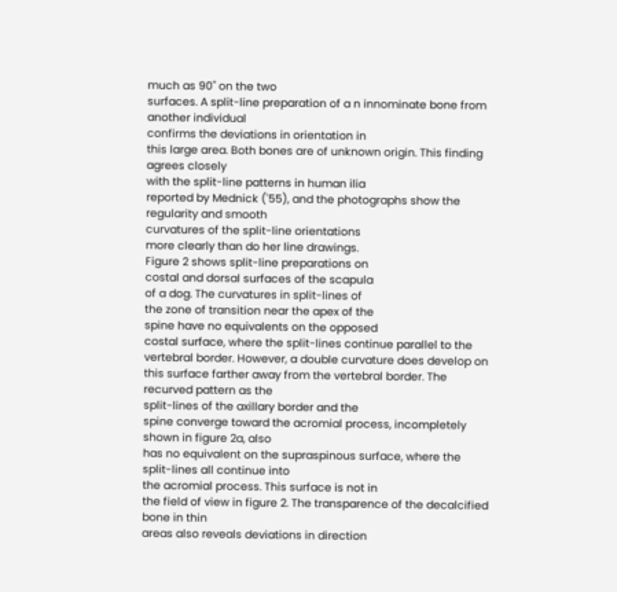much as 90" on the two
surfaces. A split-line preparation of a n innominate bone from another individual
confirms the deviations in orientation in
this large area. Both bones are of unknown origin. This finding agrees closely
with the split-line patterns in human ilia
reported by Mednick ('55), and the photographs show the regularity and smooth
curvatures of the split-line orientations
more clearly than do her line drawings.
Figure 2 shows split-line preparations on
costal and dorsal surfaces of the scapula
of a dog. The curvatures in split-lines of
the zone of transition near the apex of the
spine have no equivalents on the opposed
costal surface, where the split-lines continue parallel to the vertebral border. However, a double curvature does develop on
this surface farther away from the vertebral border. The recurved pattern as the
split-lines of the axillary border and the
spine converge toward the acromial process, incompletely shown in figure 2a, also
has no equivalent on the supraspinous surface, where the split-lines all continue into
the acromial process. This surface is not in
the field of view in figure 2. The transparence of the decalcified bone in thin
areas also reveals deviations in direction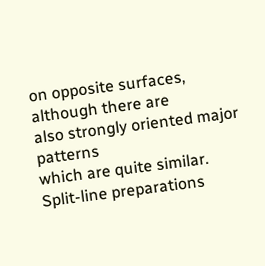on opposite surfaces, although there are
also strongly oriented major patterns
which are quite similar.
Split-line preparations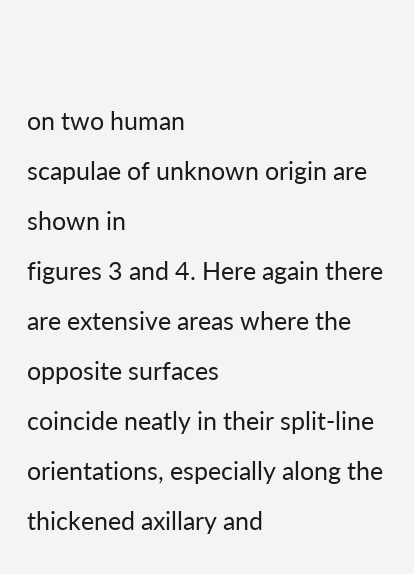on two human
scapulae of unknown origin are shown in
figures 3 and 4. Here again there are extensive areas where the opposite surfaces
coincide neatly in their split-line orientations, especially along the thickened axillary and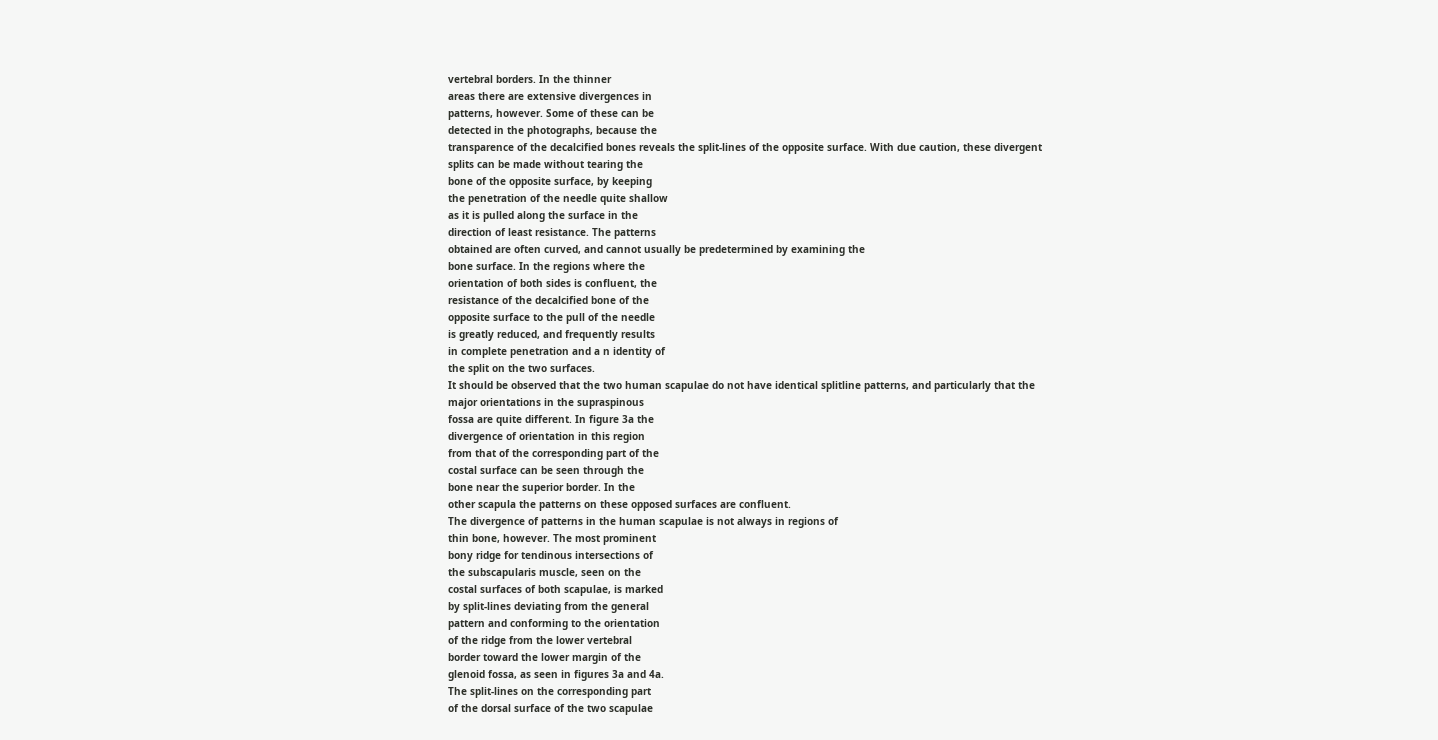vertebral borders. In the thinner
areas there are extensive divergences in
patterns, however. Some of these can be
detected in the photographs, because the
transparence of the decalcified bones reveals the split-lines of the opposite surface. With due caution, these divergent
splits can be made without tearing the
bone of the opposite surface, by keeping
the penetration of the needle quite shallow
as it is pulled along the surface in the
direction of least resistance. The patterns
obtained are often curved, and cannot usually be predetermined by examining the
bone surface. In the regions where the
orientation of both sides is confluent, the
resistance of the decalcified bone of the
opposite surface to the pull of the needle
is greatly reduced, and frequently results
in complete penetration and a n identity of
the split on the two surfaces.
It should be observed that the two human scapulae do not have identical splitline patterns, and particularly that the
major orientations in the supraspinous
fossa are quite different. In figure 3a the
divergence of orientation in this region
from that of the corresponding part of the
costal surface can be seen through the
bone near the superior border. In the
other scapula the patterns on these opposed surfaces are confluent.
The divergence of patterns in the human scapulae is not always in regions of
thin bone, however. The most prominent
bony ridge for tendinous intersections of
the subscapularis muscle, seen on the
costal surfaces of both scapulae, is marked
by split-lines deviating from the general
pattern and conforming to the orientation
of the ridge from the lower vertebral
border toward the lower margin of the
glenoid fossa, as seen in figures 3a and 4a.
The split-lines on the corresponding part
of the dorsal surface of the two scapulae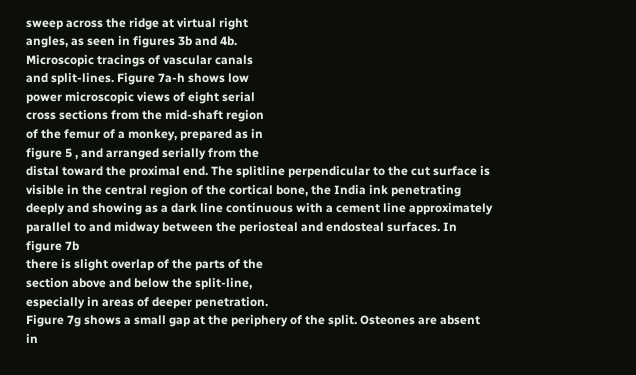sweep across the ridge at virtual right
angles, as seen in figures 3b and 4b.
Microscopic tracings of vascular canals
and split-lines. Figure 7a-h shows low
power microscopic views of eight serial
cross sections from the mid-shaft region
of the femur of a monkey, prepared as in
figure 5 , and arranged serially from the
distal toward the proximal end. The splitline perpendicular to the cut surface is
visible in the central region of the cortical bone, the India ink penetrating
deeply and showing as a dark line continuous with a cement line approximately
parallel to and midway between the periosteal and endosteal surfaces. In figure 7b
there is slight overlap of the parts of the
section above and below the split-line,
especially in areas of deeper penetration.
Figure 7g shows a small gap at the periphery of the split. Osteones are absent in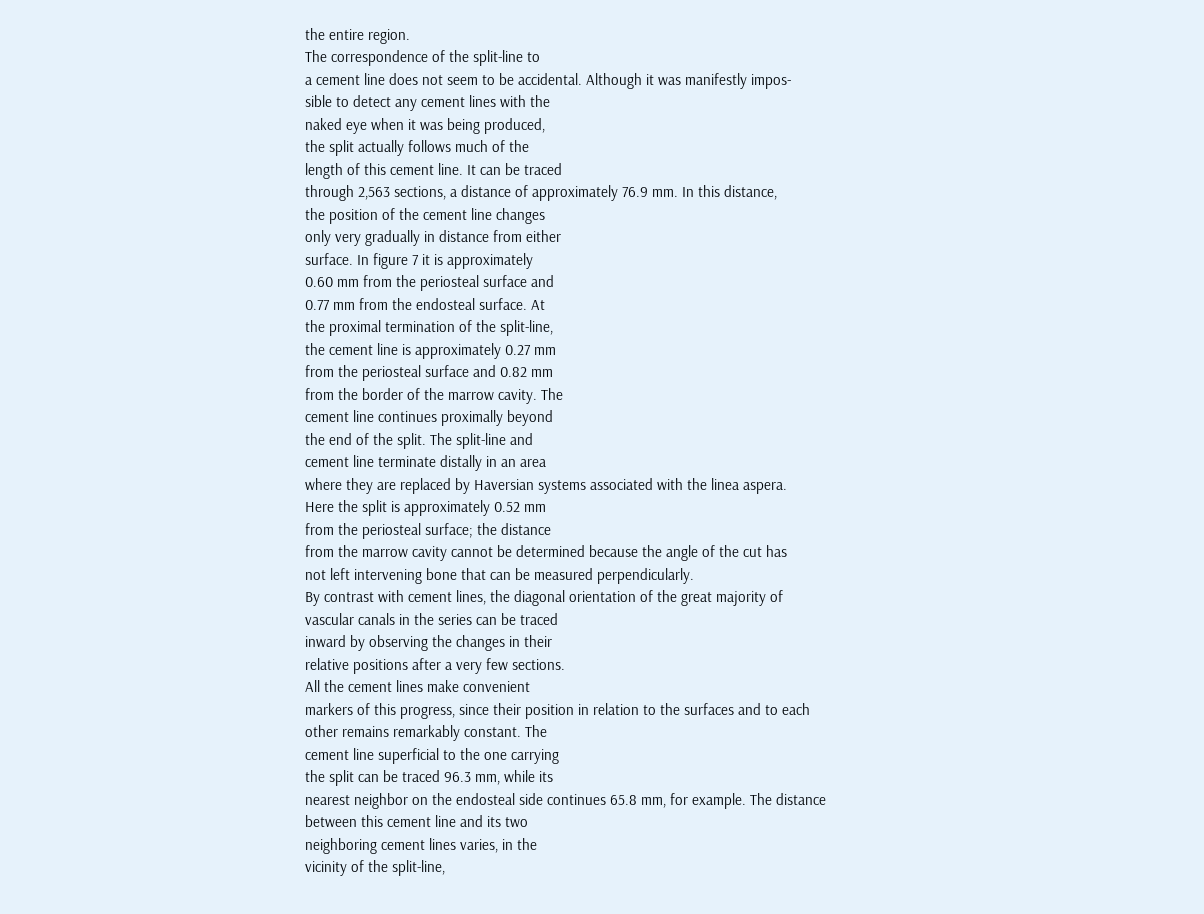the entire region.
The correspondence of the split-line to
a cement line does not seem to be accidental. Although it was manifestly impos-
sible to detect any cement lines with the
naked eye when it was being produced,
the split actually follows much of the
length of this cement line. It can be traced
through 2,563 sections, a distance of approximately 76.9 mm. In this distance,
the position of the cement line changes
only very gradually in distance from either
surface. In figure 7 it is approximately
0.60 mm from the periosteal surface and
0.77 mm from the endosteal surface. At
the proximal termination of the split-line,
the cement line is approximately 0.27 mm
from the periosteal surface and 0.82 mm
from the border of the marrow cavity. The
cement line continues proximally beyond
the end of the split. The split-line and
cement line terminate distally in an area
where they are replaced by Haversian systems associated with the linea aspera.
Here the split is approximately 0.52 mm
from the periosteal surface; the distance
from the marrow cavity cannot be determined because the angle of the cut has
not left intervening bone that can be measured perpendicularly.
By contrast with cement lines, the diagonal orientation of the great majority of
vascular canals in the series can be traced
inward by observing the changes in their
relative positions after a very few sections.
All the cement lines make convenient
markers of this progress, since their position in relation to the surfaces and to each
other remains remarkably constant. The
cement line superficial to the one carrying
the split can be traced 96.3 mm, while its
nearest neighbor on the endosteal side continues 65.8 mm, for example. The distance
between this cement line and its two
neighboring cement lines varies, in the
vicinity of the split-line,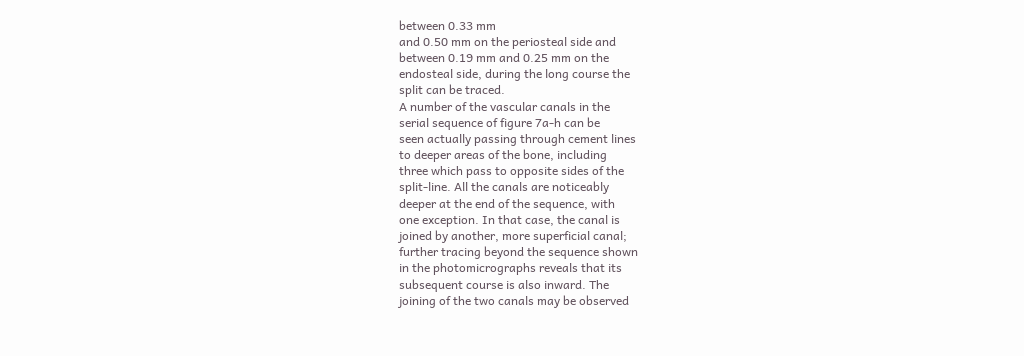between 0.33 mm
and 0.50 mm on the periosteal side and
between 0.19 mm and 0.25 mm on the
endosteal side, during the long course the
split can be traced.
A number of the vascular canals in the
serial sequence of figure 7a-h can be
seen actually passing through cement lines
to deeper areas of the bone, including
three which pass to opposite sides of the
split-line. All the canals are noticeably
deeper at the end of the sequence, with
one exception. In that case, the canal is
joined by another, more superficial canal;
further tracing beyond the sequence shown
in the photomicrographs reveals that its
subsequent course is also inward. The
joining of the two canals may be observed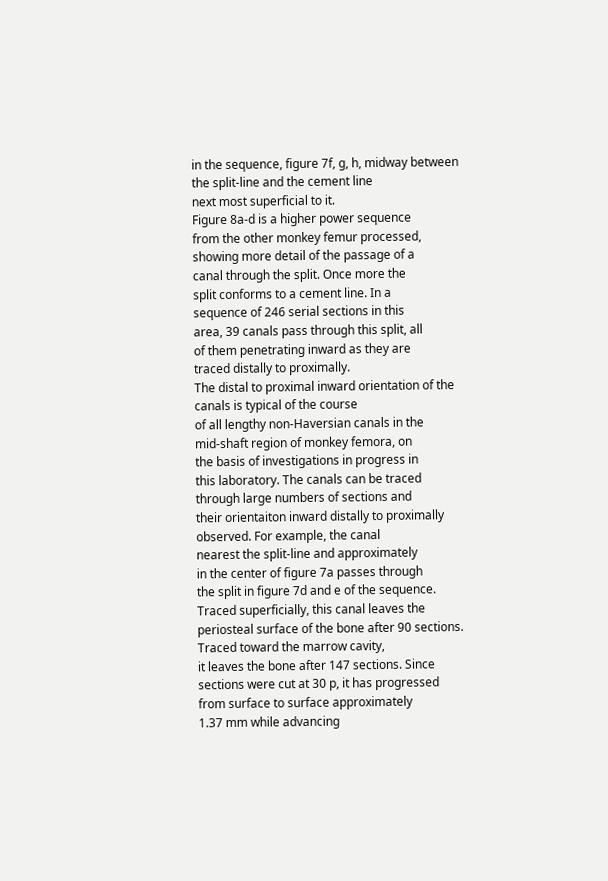in the sequence, figure 7f, g, h, midway between the split-line and the cement line
next most superficial to it.
Figure 8a-d is a higher power sequence
from the other monkey femur processed,
showing more detail of the passage of a
canal through the split. Once more the
split conforms to a cement line. In a
sequence of 246 serial sections in this
area, 39 canals pass through this split, all
of them penetrating inward as they are
traced distally to proximally.
The distal to proximal inward orientation of the canals is typical of the course
of all lengthy non-Haversian canals in the
mid-shaft region of monkey femora, on
the basis of investigations in progress in
this laboratory. The canals can be traced
through large numbers of sections and
their orientaiton inward distally to proximally observed. For example, the canal
nearest the split-line and approximately
in the center of figure 7a passes through
the split in figure 7d and e of the sequence.
Traced superficially, this canal leaves the
periosteal surface of the bone after 90 sections. Traced toward the marrow cavity,
it leaves the bone after 147 sections. Since
sections were cut at 30 p, it has progressed
from surface to surface approximately
1.37 mm while advancing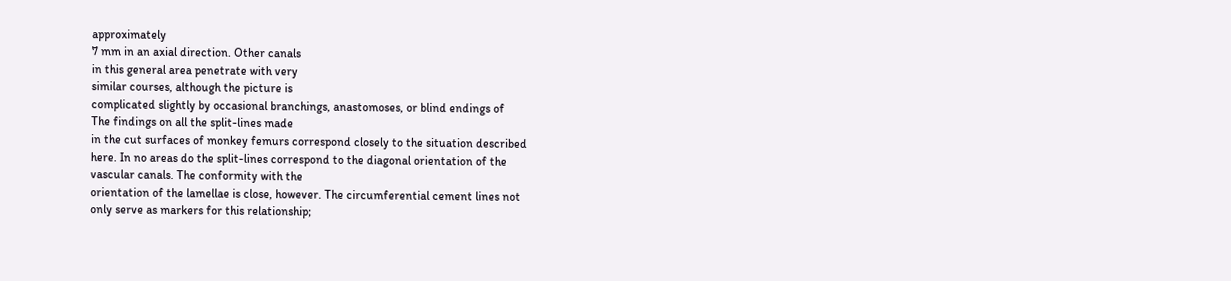approximately
7 mm in an axial direction. Other canals
in this general area penetrate with very
similar courses, although the picture is
complicated slightly by occasional branchings, anastomoses, or blind endings of
The findings on all the split-lines made
in the cut surfaces of monkey femurs correspond closely to the situation described
here. In no areas do the split-lines correspond to the diagonal orientation of the
vascular canals. The conformity with the
orientation of the lamellae is close, however. The circumferential cement lines not
only serve as markers for this relationship;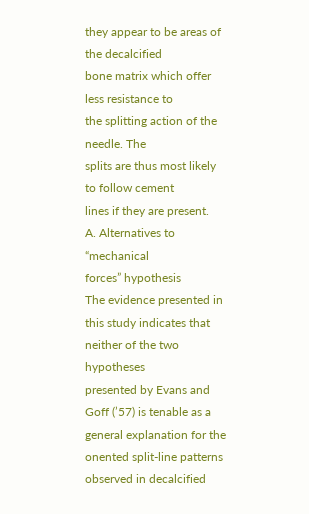they appear to be areas of the decalcified
bone matrix which offer less resistance to
the splitting action of the needle. The
splits are thus most likely to follow cement
lines if they are present.
A. Alternatives to “mechanical
forces” hypothesis
The evidence presented in this study indicates that neither of the two hypotheses
presented by Evans and Goff (’57) is tenable as a general explanation for the onented split-line patterns observed in decalcified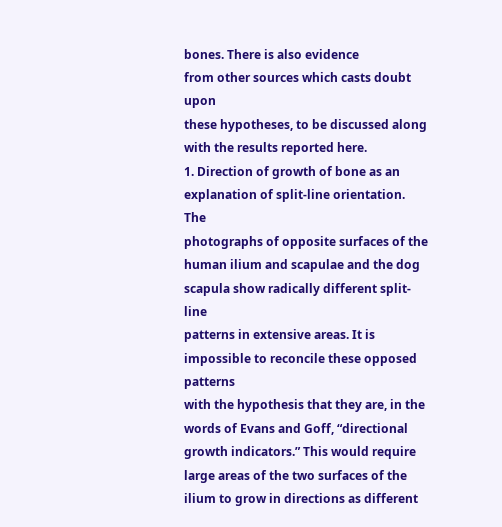bones. There is also evidence
from other sources which casts doubt upon
these hypotheses, to be discussed along
with the results reported here.
1. Direction of growth of bone as an
explanation of split-line orientation. The
photographs of opposite surfaces of the
human ilium and scapulae and the dog
scapula show radically different split-line
patterns in extensive areas. It is impossible to reconcile these opposed patterns
with the hypothesis that they are, in the
words of Evans and Goff, “directional
growth indicators.” This would require
large areas of the two surfaces of the
ilium to grow in directions as different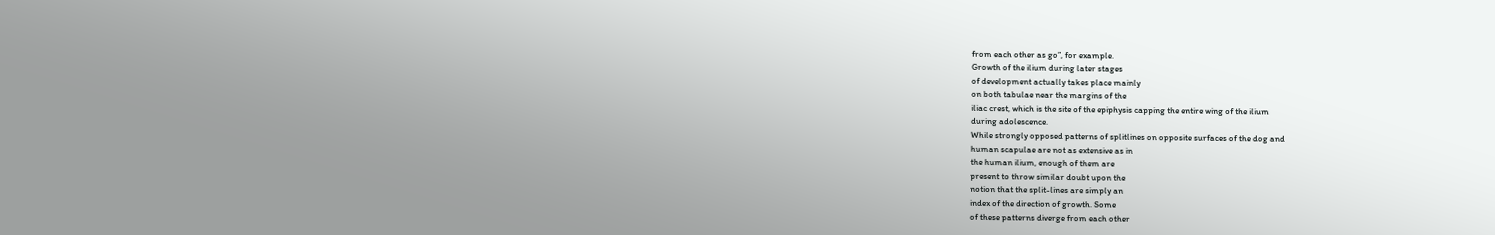from each other as go”, for example.
Growth of the ilium during later stages
of development actually takes place mainly
on both tabulae near the margins of the
iliac crest, which is the site of the epiphysis capping the entire wing of the ilium
during adolescence.
While strongly opposed patterns of splitlines on opposite surfaces of the dog and
human scapulae are not as extensive as in
the human ilium, enough of them are
present to throw similar doubt upon the
notion that the split-lines are simply an
index of the direction of growth. Some
of these patterns diverge from each other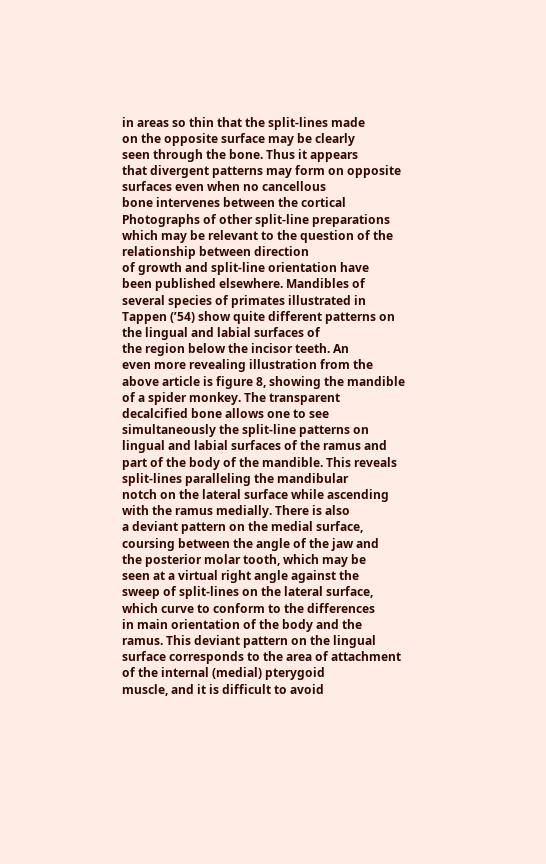in areas so thin that the split-lines made
on the opposite surface may be clearly
seen through the bone. Thus it appears
that divergent patterns may form on opposite surfaces even when no cancellous
bone intervenes between the cortical
Photographs of other split-line preparations which may be relevant to the question of the relationship between direction
of growth and split-line orientation have
been published elsewhere. Mandibles of
several species of primates illustrated in
Tappen (’54) show quite different patterns on the lingual and labial surfaces of
the region below the incisor teeth. An
even more revealing illustration from the
above article is figure 8, showing the mandible of a spider monkey. The transparent decalcified bone allows one to see simultaneously the split-line patterns on lingual and labial surfaces of the ramus and
part of the body of the mandible. This reveals split-lines paralleling the mandibular
notch on the lateral surface while ascending with the ramus medially. There is also
a deviant pattern on the medial surface,
coursing between the angle of the jaw and
the posterior molar tooth, which may be
seen at a virtual right angle against the
sweep of split-lines on the lateral surface,
which curve to conform to the differences
in main orientation of the body and the
ramus. This deviant pattern on the lingual
surface corresponds to the area of attachment of the internal (medial) pterygoid
muscle, and it is difficult to avoid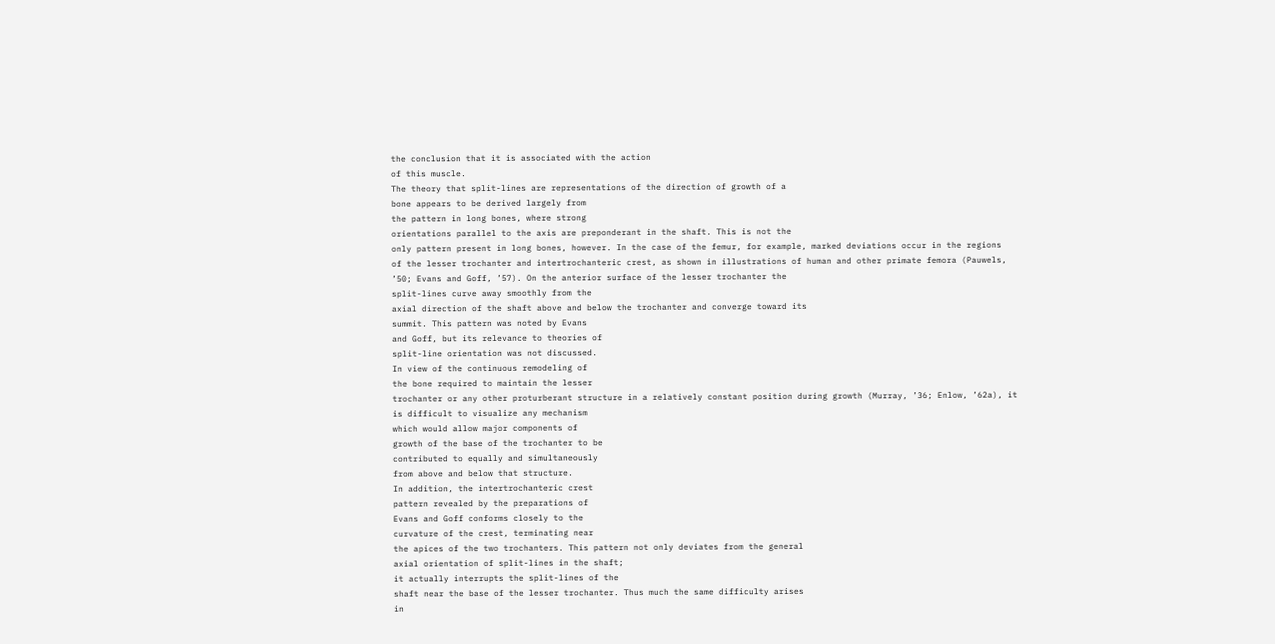the conclusion that it is associated with the action
of this muscle.
The theory that split-lines are representations of the direction of growth of a
bone appears to be derived largely from
the pattern in long bones, where strong
orientations parallel to the axis are preponderant in the shaft. This is not the
only pattern present in long bones, however. In the case of the femur, for example, marked deviations occur in the regions
of the lesser trochanter and intertrochanteric crest, as shown in illustrations of human and other primate femora (Pauwels,
’50; Evans and Goff, ’57). On the anterior surface of the lesser trochanter the
split-lines curve away smoothly from the
axial direction of the shaft above and below the trochanter and converge toward its
summit. This pattern was noted by Evans
and Goff, but its relevance to theories of
split-line orientation was not discussed.
In view of the continuous remodeling of
the bone required to maintain the lesser
trochanter or any other proturberant structure in a relatively constant position during growth (Murray, ’36; Enlow, ’62a), it
is difficult to visualize any mechanism
which would allow major components of
growth of the base of the trochanter to be
contributed to equally and simultaneously
from above and below that structure.
In addition, the intertrochanteric crest
pattern revealed by the preparations of
Evans and Goff conforms closely to the
curvature of the crest, terminating near
the apices of the two trochanters. This pattern not only deviates from the general
axial orientation of split-lines in the shaft;
it actually interrupts the split-lines of the
shaft near the base of the lesser trochanter. Thus much the same difficulty arises
in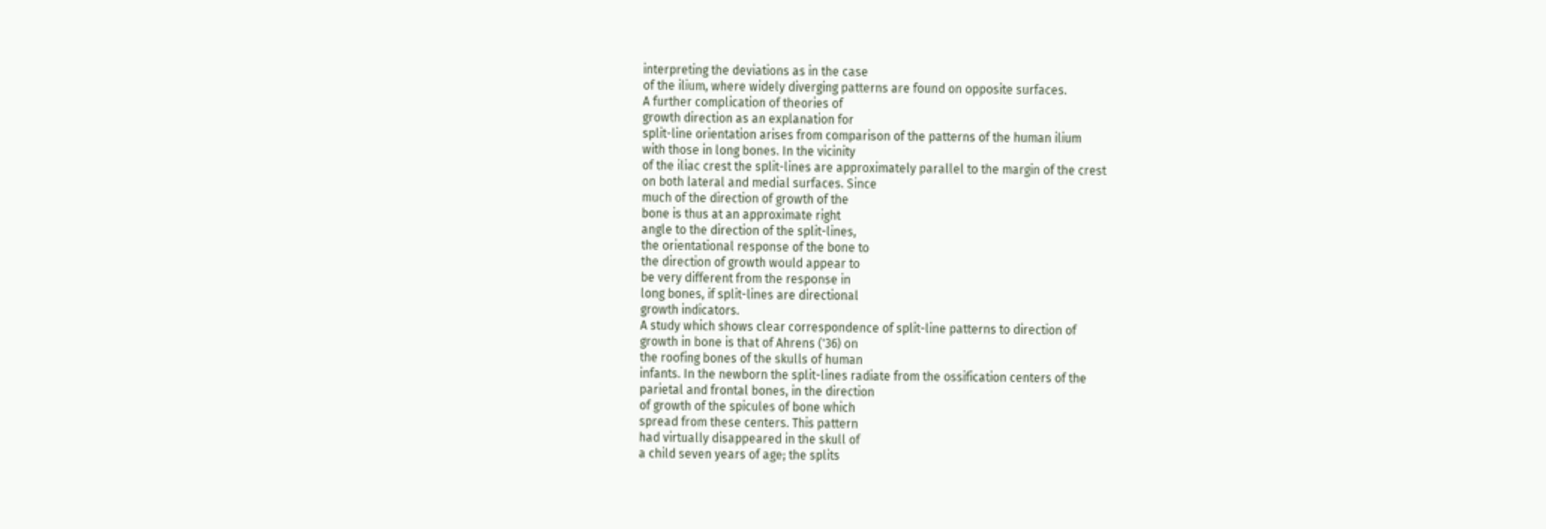interpreting the deviations as in the case
of the ilium, where widely diverging patterns are found on opposite surfaces.
A further complication of theories of
growth direction as an explanation for
split-line orientation arises from comparison of the patterns of the human ilium
with those in long bones. In the vicinity
of the iliac crest the split-lines are approximately parallel to the margin of the crest
on both lateral and medial surfaces. Since
much of the direction of growth of the
bone is thus at an approximate right
angle to the direction of the split-lines,
the orientational response of the bone to
the direction of growth would appear to
be very different from the response in
long bones, if split-lines are directional
growth indicators.
A study which shows clear correspondence of split-line patterns to direction of
growth in bone is that of Ahrens ('36) on
the roofing bones of the skulls of human
infants. In the newborn the split-lines radiate from the ossification centers of the
parietal and frontal bones, in the direction
of growth of the spicules of bone which
spread from these centers. This pattern
had virtually disappeared in the skull of
a child seven years of age; the splits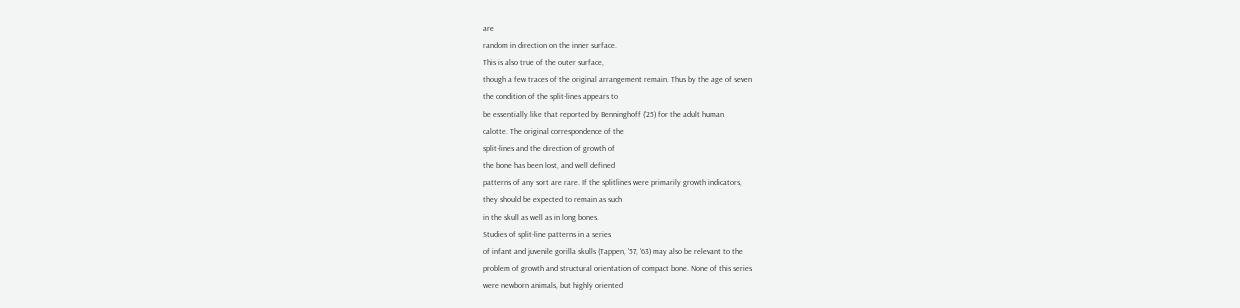are
random in direction on the inner surface.
This is also true of the outer surface,
though a few traces of the original arrangement remain. Thus by the age of seven
the condition of the split-lines appears to
be essentially like that reported by Benninghoff ('25) for the adult human
calotte. The original correspondence of the
split-lines and the direction of growth of
the bone has been lost, and well defined
patterns of any sort are rare. If the splitlines were primarily growth indicators,
they should be expected to remain as such
in the skull as well as in long bones.
Studies of split-line patterns in a series
of infant and juvenile gorilla skulls (Tappen, '57, '63) may also be relevant to the
problem of growth and structural orientation of compact bone. None of this series
were newborn animals, but highly oriented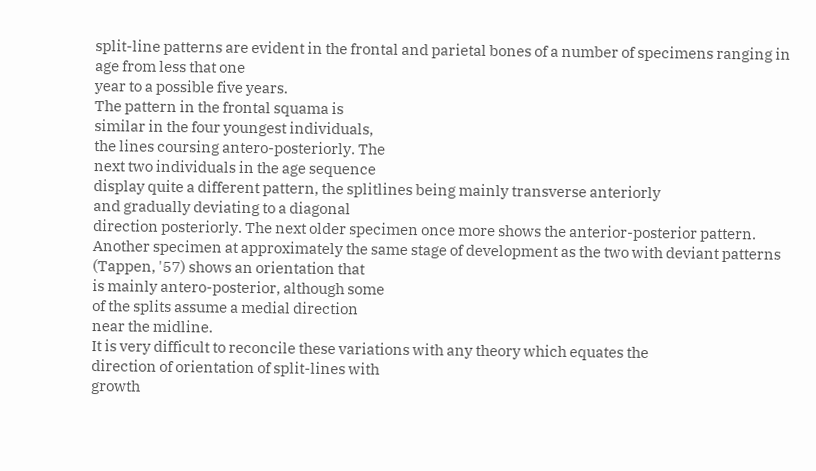split-line patterns are evident in the frontal and parietal bones of a number of specimens ranging in age from less that one
year to a possible five years.
The pattern in the frontal squama is
similar in the four youngest individuals,
the lines coursing antero-posteriorly. The
next two individuals in the age sequence
display quite a different pattern, the splitlines being mainly transverse anteriorly
and gradually deviating to a diagonal
direction posteriorly. The next older specimen once more shows the anterior-posterior pattern. Another specimen at approximately the same stage of development as the two with deviant patterns
(Tappen, '57) shows an orientation that
is mainly antero-posterior, although some
of the splits assume a medial direction
near the midline.
It is very difficult to reconcile these variations with any theory which equates the
direction of orientation of split-lines with
growth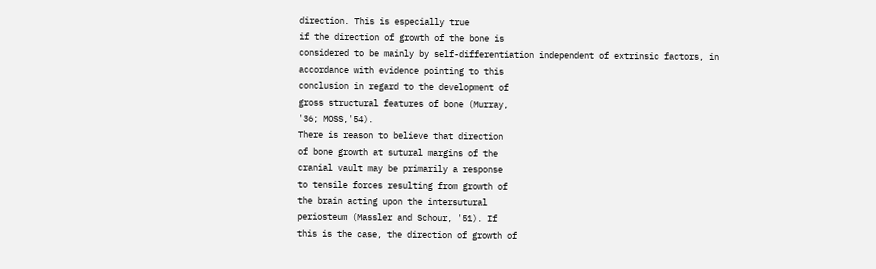direction. This is especially true
if the direction of growth of the bone is
considered to be mainly by self-differentiation independent of extrinsic factors, in
accordance with evidence pointing to this
conclusion in regard to the development of
gross structural features of bone (Murray,
'36; MOSS,'54).
There is reason to believe that direction
of bone growth at sutural margins of the
cranial vault may be primarily a response
to tensile forces resulting from growth of
the brain acting upon the intersutural
periosteum (Massler and Schour, '51). If
this is the case, the direction of growth of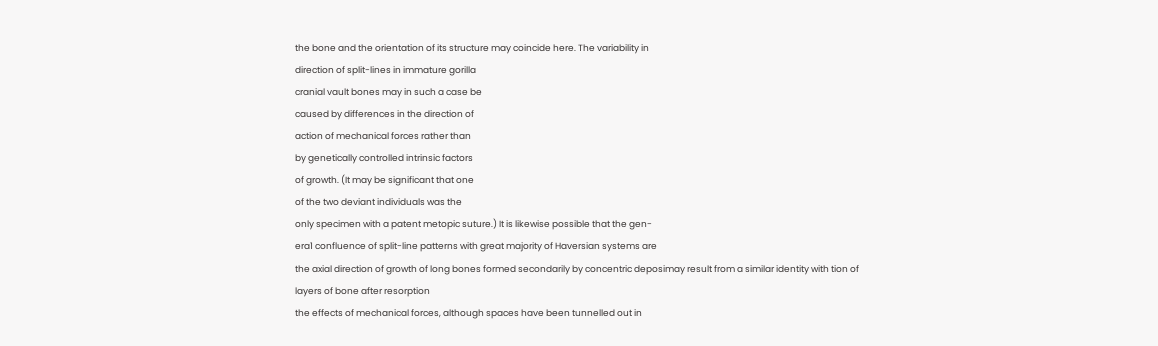the bone and the orientation of its structure may coincide here. The variability in
direction of split-lines in immature gorilla
cranial vault bones may in such a case be
caused by differences in the direction of
action of mechanical forces rather than
by genetically controlled intrinsic factors
of growth. (It may be significant that one
of the two deviant individuals was the
only specimen with a patent metopic suture.) It is likewise possible that the gen-
era1 confluence of split-line patterns with great majority of Haversian systems are
the axial direction of growth of long bones formed secondarily by concentric deposimay result from a similar identity with tion of layers of bone after resorption
the effects of mechanical forces, although spaces have been tunnelled out in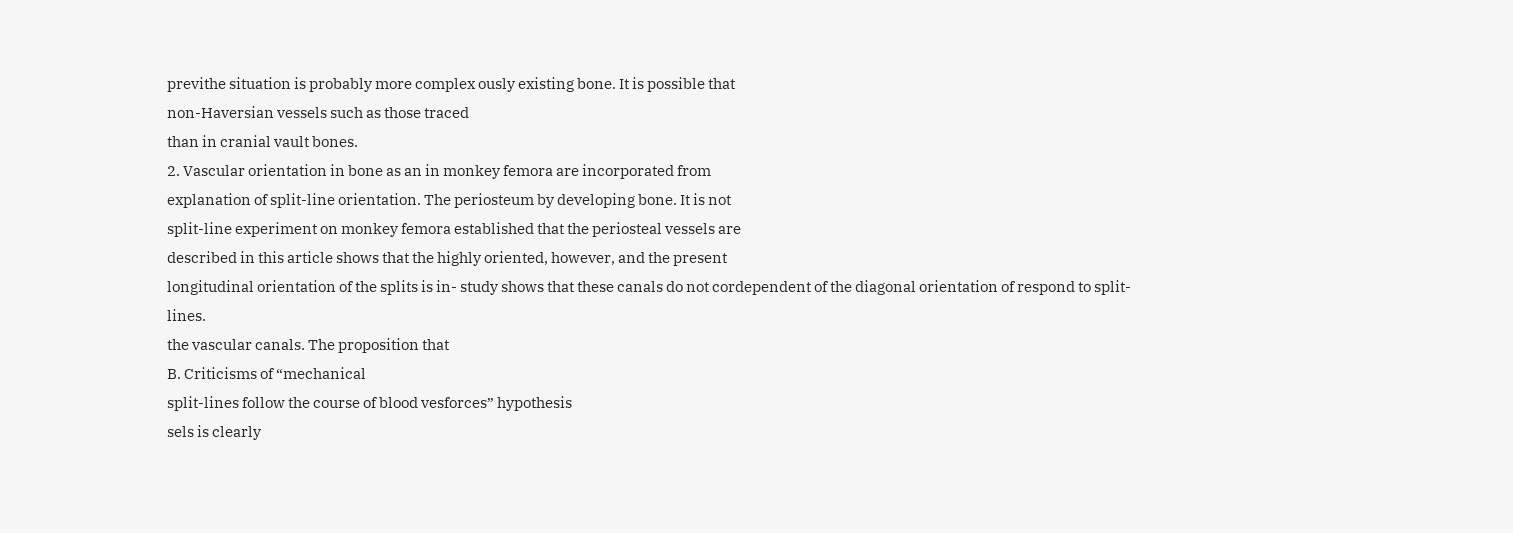previthe situation is probably more complex ously existing bone. It is possible that
non-Haversian vessels such as those traced
than in cranial vault bones.
2. Vascular orientation in bone as an in monkey femora are incorporated from
explanation of split-line orientation. The periosteum by developing bone. It is not
split-line experiment on monkey femora established that the periosteal vessels are
described in this article shows that the highly oriented, however, and the present
longitudinal orientation of the splits is in- study shows that these canals do not cordependent of the diagonal orientation of respond to split-lines.
the vascular canals. The proposition that
B. Criticisms of “mechanical
split-lines follow the course of blood vesforces” hypothesis
sels is clearly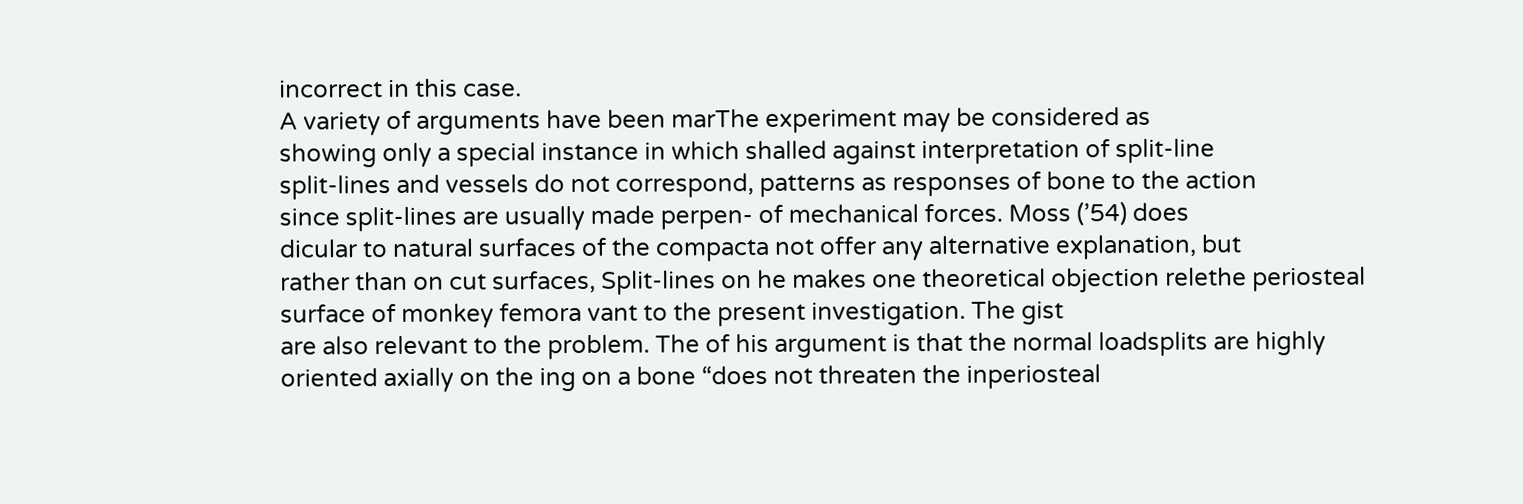incorrect in this case.
A variety of arguments have been marThe experiment may be considered as
showing only a special instance in which shalled against interpretation of split-line
split-lines and vessels do not correspond, patterns as responses of bone to the action
since split-lines are usually made perpen- of mechanical forces. Moss (’54) does
dicular to natural surfaces of the compacta not offer any alternative explanation, but
rather than on cut surfaces, Split-lines on he makes one theoretical objection relethe periosteal surface of monkey femora vant to the present investigation. The gist
are also relevant to the problem. The of his argument is that the normal loadsplits are highly oriented axially on the ing on a bone “does not threaten the inperiosteal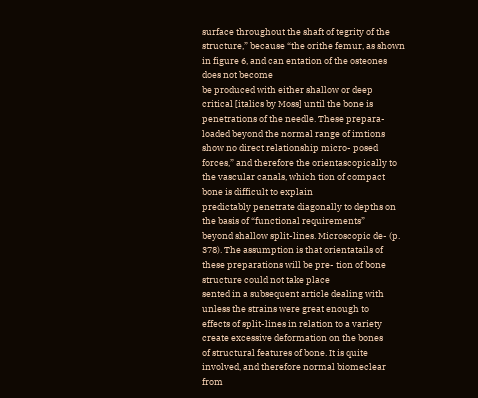surface throughout the shaft of tegrity of the structure,” because “the orithe femur, as shown in figure 6, and can entation of the osteones does not become
be produced with either shallow or deep critical [italics by Moss] until the bone is
penetrations of the needle. These prepara- loaded beyond the normal range of imtions show no direct relationship micro- posed forces,” and therefore the orientascopically to the vascular canals, which tion of compact bone is difficult to explain
predictably penetrate diagonally to depths on the basis of “functional requirements”
beyond shallow split-lines. Microscopic de- (p. 378). The assumption is that orientatails of these preparations will be pre- tion of bone structure could not take place
sented in a subsequent article dealing with unless the strains were great enough to
effects of split-lines in relation to a variety create excessive deformation on the bones
of structural features of bone. It is quite involved, and therefore normal biomeclear from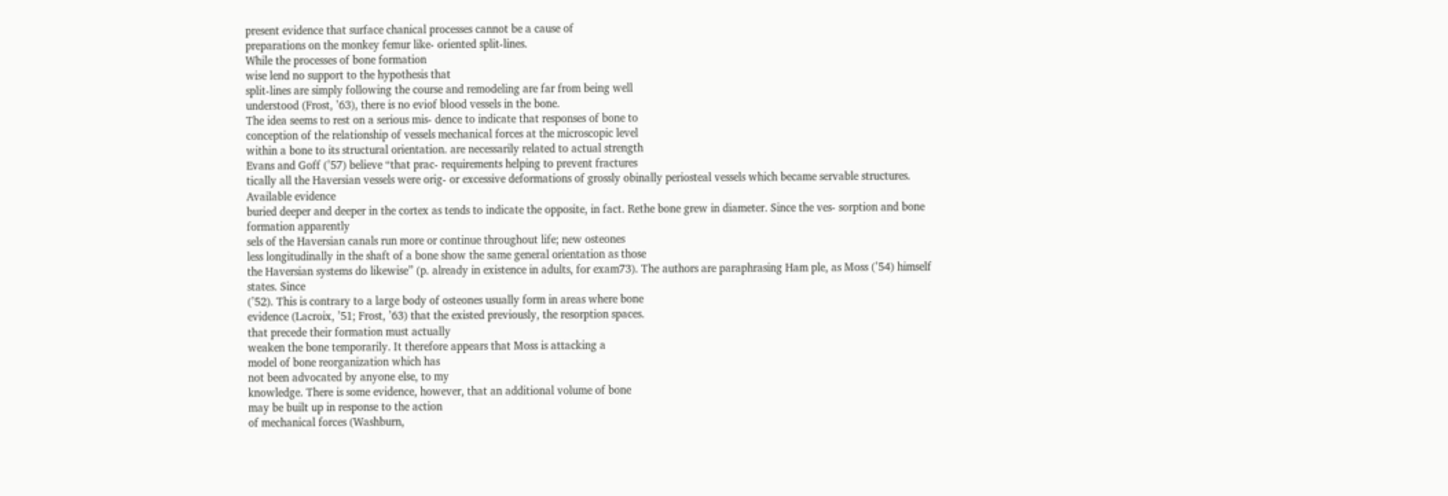present evidence that surface chanical processes cannot be a cause of
preparations on the monkey femur like- oriented split-lines.
While the processes of bone formation
wise lend no support to the hypothesis that
split-lines are simply following the course and remodeling are far from being well
understood (Frost, ’63), there is no eviof blood vessels in the bone.
The idea seems to rest on a serious mis- dence to indicate that responses of bone to
conception of the relationship of vessels mechanical forces at the microscopic level
within a bone to its structural orientation. are necessarily related to actual strength
Evans and Goff (’57) believe “that prac- requirements helping to prevent fractures
tically all the Haversian vessels were orig- or excessive deformations of grossly obinally periosteal vessels which became servable structures. Available evidence
buried deeper and deeper in the cortex as tends to indicate the opposite, in fact. Rethe bone grew in diameter. Since the ves- sorption and bone formation apparently
sels of the Haversian canals run more or continue throughout life; new osteones
less longitudinally in the shaft of a bone show the same general orientation as those
the Haversian systems do likewise” (p. already in existence in adults, for exam73). The authors are paraphrasing Ham ple, as Moss (’54) himself states. Since
(’52). This is contrary to a large body of osteones usually form in areas where bone
evidence (Lacroix, ’51; Frost, ’63) that the existed previously, the resorption spaces.
that precede their formation must actually
weaken the bone temporarily. It therefore appears that Moss is attacking a
model of bone reorganization which has
not been advocated by anyone else, to my
knowledge. There is some evidence, however, that an additional volume of bone
may be built up in response to the action
of mechanical forces (Washburn,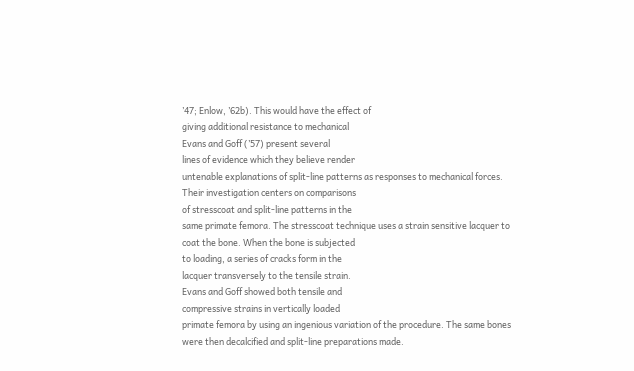’47; Enlow, ’62b). This would have the effect of
giving additional resistance to mechanical
Evans and Goff (’57) present several
lines of evidence which they believe render
untenable explanations of split-line patterns as responses to mechanical forces.
Their investigation centers on comparisons
of stresscoat and split-line patterns in the
same primate femora. The stresscoat technique uses a strain sensitive lacquer to
coat the bone. When the bone is subjected
to loading, a series of cracks form in the
lacquer transversely to the tensile strain.
Evans and Goff showed both tensile and
compressive strains in vertically loaded
primate femora by using an ingenious variation of the procedure. The same bones
were then decalcified and split-line preparations made.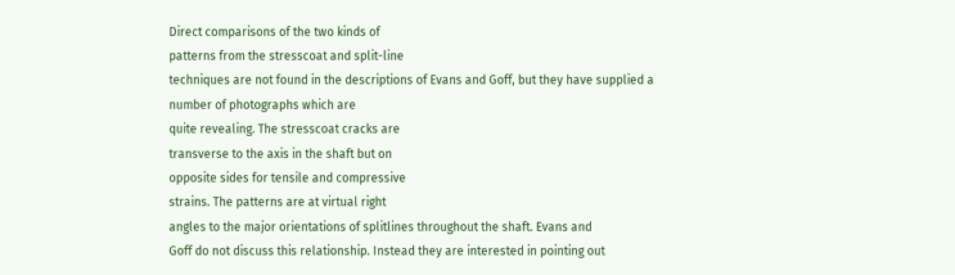Direct comparisons of the two kinds of
patterns from the stresscoat and split-line
techniques are not found in the descriptions of Evans and Goff, but they have supplied a number of photographs which are
quite revealing. The stresscoat cracks are
transverse to the axis in the shaft but on
opposite sides for tensile and compressive
strains. The patterns are at virtual right
angles to the major orientations of splitlines throughout the shaft. Evans and
Goff do not discuss this relationship. Instead they are interested in pointing out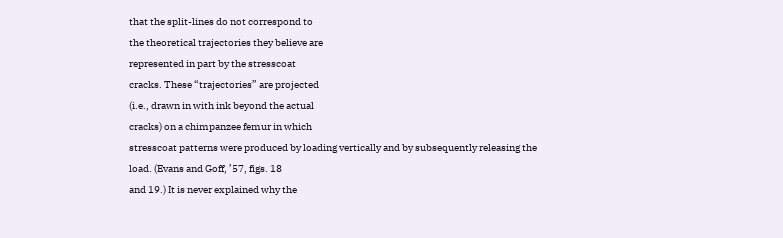that the split-lines do not correspond to
the theoretical trajectories they believe are
represented in part by the stresscoat
cracks. These “trajectories” are projected
(i.e., drawn in with ink beyond the actual
cracks) on a chimpanzee femur in which
stresscoat patterns were produced by loading vertically and by subsequently releasing the load. (Evans and Goff, ’57, figs. 18
and 19.) It is never explained why the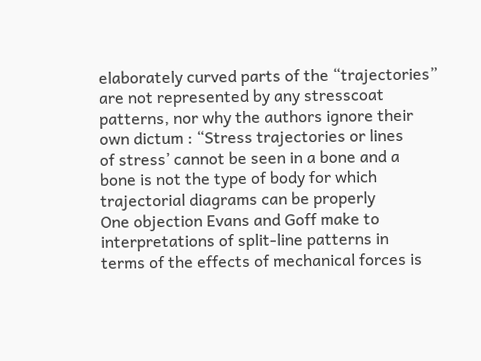elaborately curved parts of the “trajectories” are not represented by any stresscoat
patterns, nor why the authors ignore their
own dictum : “Stress trajectories or lines
of stress’ cannot be seen in a bone and a
bone is not the type of body for which
trajectorial diagrams can be properly
One objection Evans and Goff make to
interpretations of split-line patterns in
terms of the effects of mechanical forces is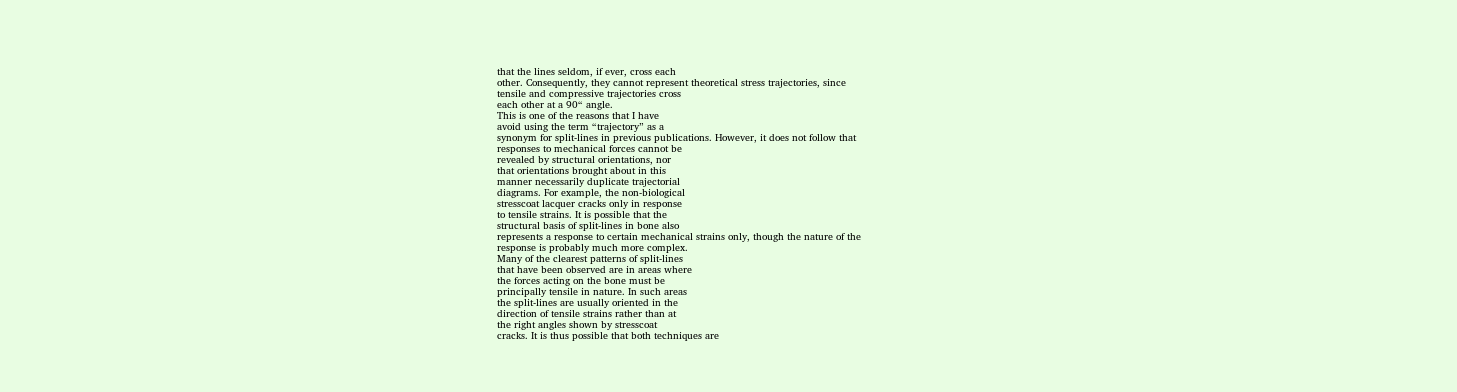that the lines seldom, if ever, cross each
other. Consequently, they cannot represent theoretical stress trajectories, since
tensile and compressive trajectories cross
each other at a 90“ angle.
This is one of the reasons that I have
avoid using the term “trajectory” as a
synonym for split-lines in previous publications. However, it does not follow that
responses to mechanical forces cannot be
revealed by structural orientations, nor
that orientations brought about in this
manner necessarily duplicate trajectorial
diagrams. For example, the non-biological
stresscoat lacquer cracks only in response
to tensile strains. It is possible that the
structural basis of split-lines in bone also
represents a response to certain mechanical strains only, though the nature of the
response is probably much more complex.
Many of the clearest patterns of split-lines
that have been observed are in areas where
the forces acting on the bone must be
principally tensile in nature. In such areas
the split-lines are usually oriented in the
direction of tensile strains rather than at
the right angles shown by stresscoat
cracks. It is thus possible that both techniques are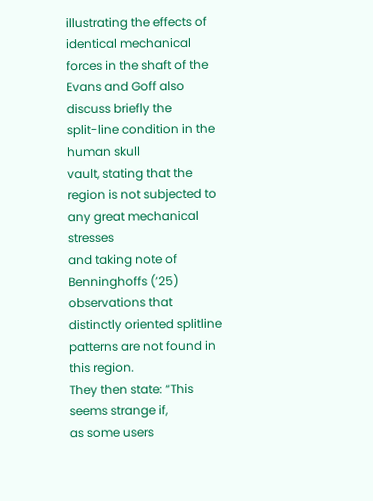illustrating the effects of identical mechanical forces in the shaft of the
Evans and Goff also discuss briefly the
split-line condition in the human skull
vault, stating that the region is not subjected to any great mechanical stresses
and taking note of Benninghoffs (’25) observations that distinctly oriented splitline patterns are not found in this region.
They then state: “This seems strange if,
as some users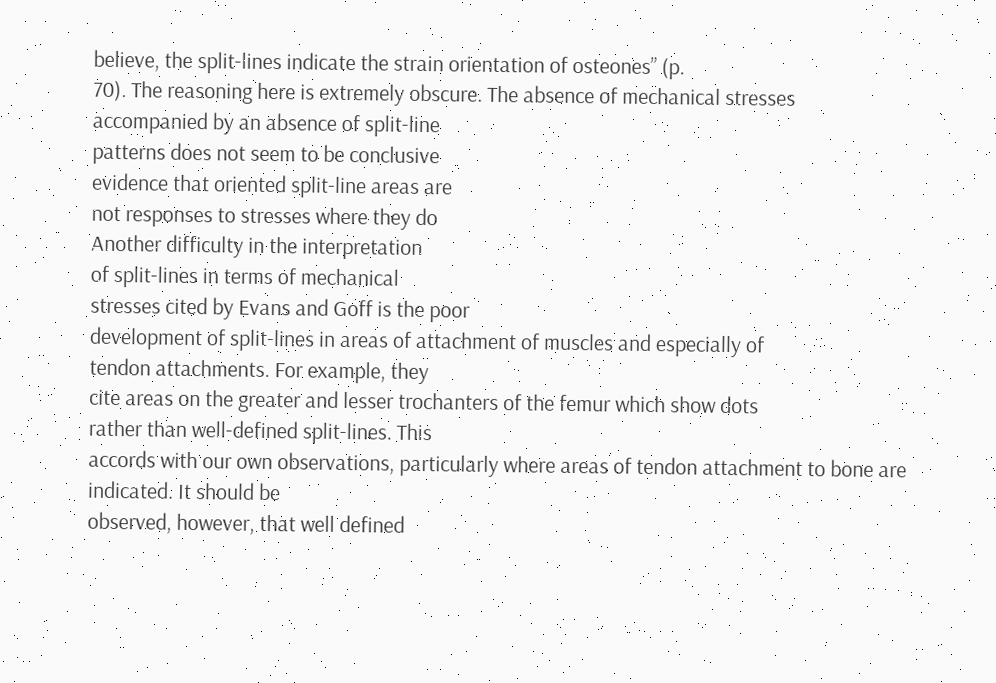believe, the split-lines indicate the strain orientation of osteones” (p.
70). The reasoning here is extremely obscure. The absence of mechanical stresses
accompanied by an absence of split-line
patterns does not seem to be conclusive
evidence that oriented split-line areas are
not responses to stresses where they do
Another difficulty in the interpretation
of split-lines in terms of mechanical
stresses cited by Evans and Goff is the poor
development of split-lines in areas of attachment of muscles and especially of
tendon attachments. For example, they
cite areas on the greater and lesser trochanters of the femur which show dots
rather than well-defined split-lines. This
accords with our own observations, particularly where areas of tendon attachment to bone are indicated. It should be
observed, however, that well defined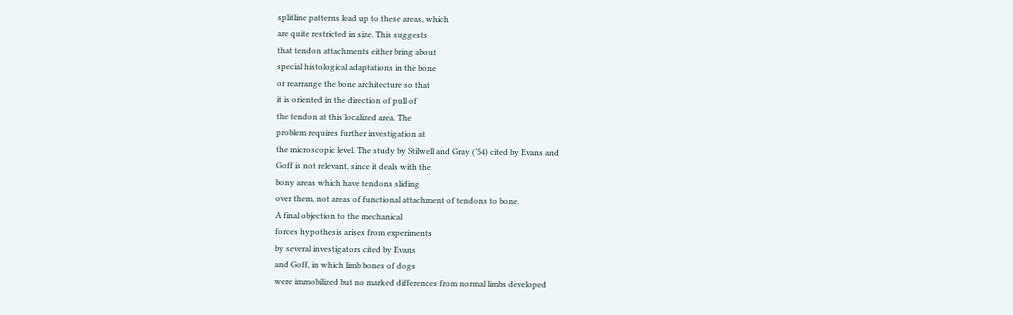splitline patterns lead up to these areas, which
are quite restricted in size. This suggests
that tendon attachments either bring about
special histological adaptations in the bone
or rearrange the bone architecture so that
it is oriented in the direction of pull of
the tendon at this localized area. The
problem requires further investigation at
the microscopic level. The study by Stilwell and Gray (’54) cited by Evans and
Goff is not relevant, since it deals with the
bony areas which have tendons sliding
over them, not areas of functional attachment of tendons to bone.
A final objection to the mechanical
forces hypothesis arises from experiments
by several investigators cited by Evans
and Goff, in which limb bones of dogs
were immobilized but no marked differences from normal limbs developed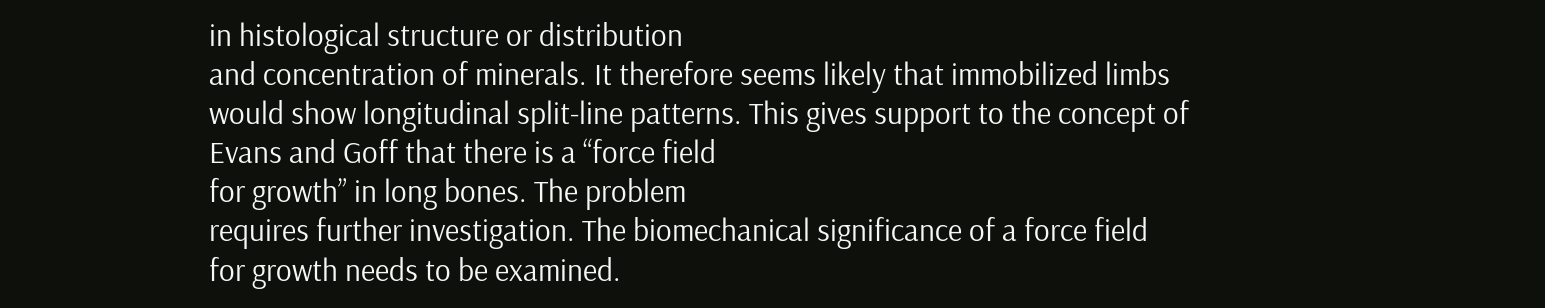in histological structure or distribution
and concentration of minerals. It therefore seems likely that immobilized limbs
would show longitudinal split-line patterns. This gives support to the concept of
Evans and Goff that there is a “force field
for growth” in long bones. The problem
requires further investigation. The biomechanical significance of a force field
for growth needs to be examined.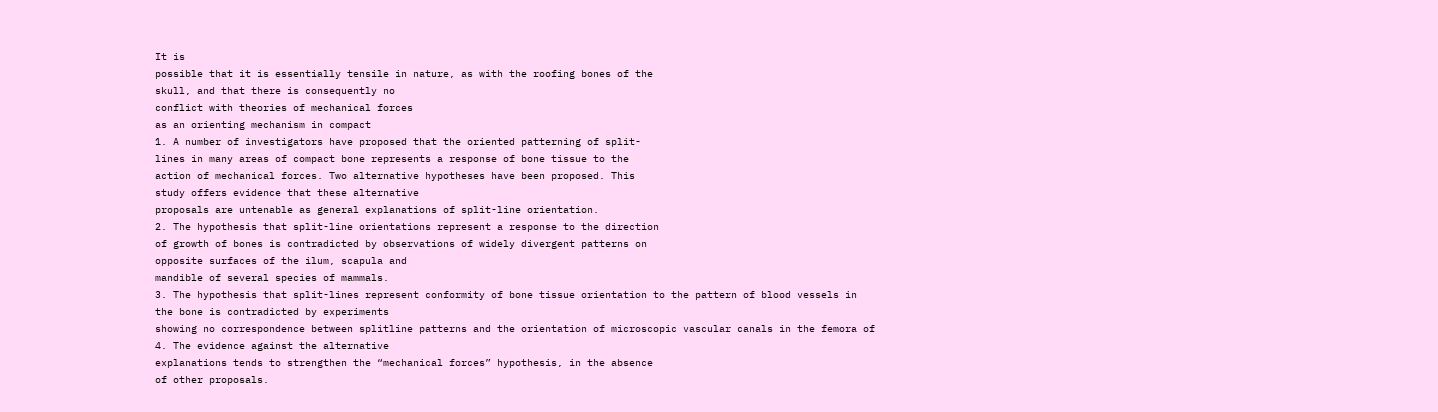It is
possible that it is essentially tensile in nature, as with the roofing bones of the
skull, and that there is consequently no
conflict with theories of mechanical forces
as an orienting mechanism in compact
1. A number of investigators have proposed that the oriented patterning of split-
lines in many areas of compact bone represents a response of bone tissue to the
action of mechanical forces. Two alternative hypotheses have been proposed. This
study offers evidence that these alternative
proposals are untenable as general explanations of split-line orientation.
2. The hypothesis that split-line orientations represent a response to the direction
of growth of bones is contradicted by observations of widely divergent patterns on
opposite surfaces of the ilum, scapula and
mandible of several species of mammals.
3. The hypothesis that split-lines represent conformity of bone tissue orientation to the pattern of blood vessels in
the bone is contradicted by experiments
showing no correspondence between splitline patterns and the orientation of microscopic vascular canals in the femora of
4. The evidence against the alternative
explanations tends to strengthen the “mechanical forces” hypothesis, in the absence
of other proposals.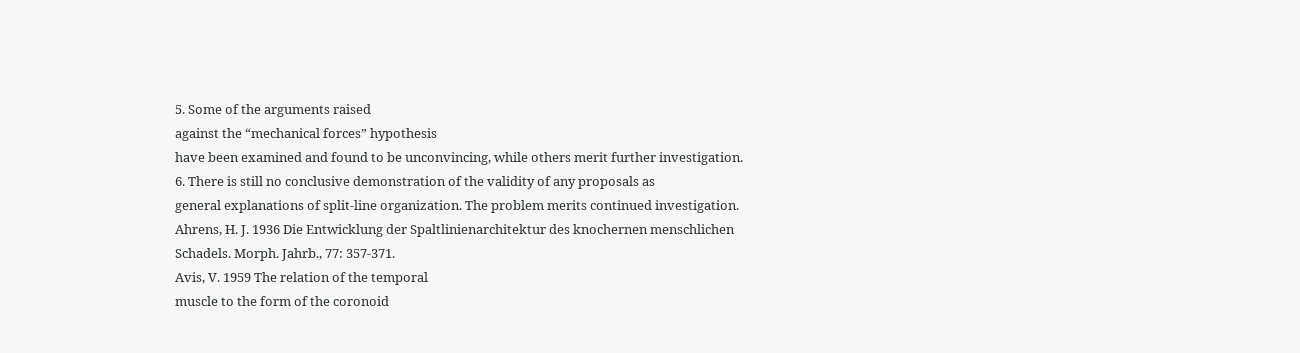5. Some of the arguments raised
against the “mechanical forces” hypothesis
have been examined and found to be unconvincing, while others merit further investigation.
6. There is still no conclusive demonstration of the validity of any proposals as
general explanations of split-line organization. The problem merits continued investigation.
Ahrens, H. J. 1936 Die Entwicklung der Spaltlinienarchitektur des knochernen menschlichen
Schadels. Morph. Jahrb., 77: 357-371.
Avis, V. 1959 The relation of the temporal
muscle to the form of the coronoid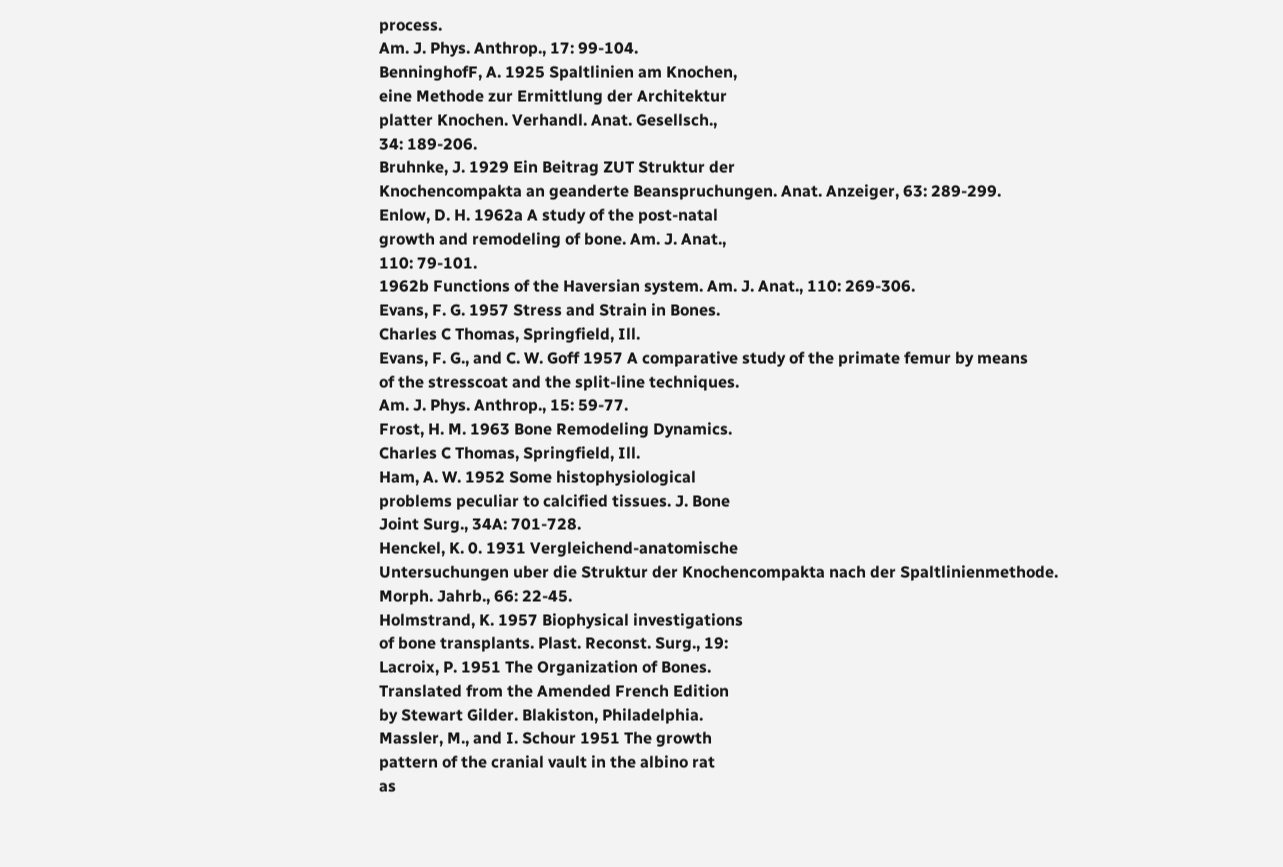process.
Am. J. Phys. Anthrop., 17: 99-104.
BenninghofF, A. 1925 Spaltlinien am Knochen,
eine Methode zur Ermittlung der Architektur
platter Knochen. Verhandl. Anat. Gesellsch.,
34: 189-206.
Bruhnke, J. 1929 Ein Beitrag ZUT Struktur der
Knochencompakta an geanderte Beanspruchungen. Anat. Anzeiger, 63: 289-299.
Enlow, D. H. 1962a A study of the post-natal
growth and remodeling of bone. Am. J. Anat.,
110: 79-101.
1962b Functions of the Haversian system. Am. J. Anat., 110: 269-306.
Evans, F. G. 1957 Stress and Strain in Bones.
Charles C Thomas, Springfield, Ill.
Evans, F. G., and C. W. Goff 1957 A comparative study of the primate femur by means
of the stresscoat and the split-line techniques.
Am. J. Phys. Anthrop., 15: 59-77.
Frost, H. M. 1963 Bone Remodeling Dynamics.
Charles C Thomas, Springfield, Ill.
Ham, A. W. 1952 Some histophysiological
problems peculiar to calcified tissues. J. Bone
Joint Surg., 34A: 701-728.
Henckel, K. 0. 1931 Vergleichend-anatomische
Untersuchungen uber die Struktur der Knochencompakta nach der Spaltlinienmethode.
Morph. Jahrb., 66: 22-45.
Holmstrand, K. 1957 Biophysical investigations
of bone transplants. Plast. Reconst. Surg., 19:
Lacroix, P. 1951 The Organization of Bones.
Translated from the Amended French Edition
by Stewart Gilder. Blakiston, Philadelphia.
Massler, M., and I. Schour 1951 The growth
pattern of the cranial vault in the albino rat
as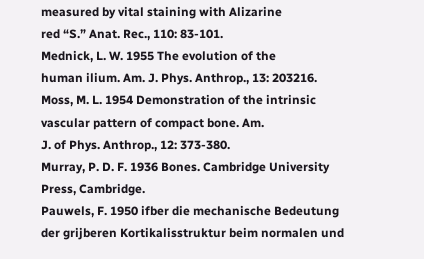measured by vital staining with Alizarine
red “S.” Anat. Rec., 110: 83-101.
Mednick, L. W. 1955 The evolution of the
human ilium. Am. J. Phys. Anthrop., 13: 203216.
Moss, M. L. 1954 Demonstration of the intrinsic vascular pattern of compact bone. Am.
J. of Phys. Anthrop., 12: 373-380.
Murray, P. D. F. 1936 Bones. Cambridge University Press, Cambridge.
Pauwels, F. 1950 ifber die mechanische Bedeutung der grijberen Kortikalisstruktur beim normalen und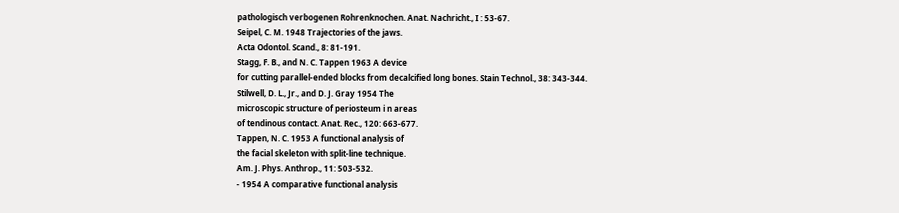pathologisch verbogenen Rohrenknochen. Anat. Nachricht., I : 53-67.
Seipel, C. M. 1948 Trajectories of the jaws.
Acta Odontol. Scand., 8: 81-191.
Stagg, F. B., and N. C. Tappen 1963 A device
for cutting parallel-ended blocks from decalcified long bones. Stain Technol., 38: 343-344.
Stilwell, D. L., Jr., and D. J. Gray 1954 The
microscopic structure of periosteum i n areas
of tendinous contact. Anat. Rec., 120: 663-677.
Tappen, N. C. 1953 A functional analysis of
the facial skeleton with split-line technique.
Am. J. Phys. Anthrop., 11: 503-532.
- 1954 A comparative functional analysis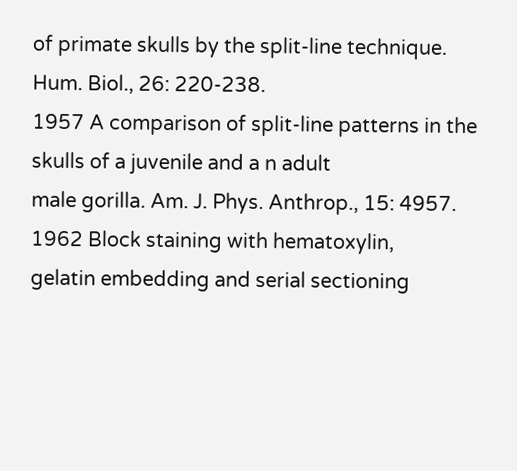of primate skulls by the split-line technique.
Hum. Biol., 26: 220-238.
1957 A comparison of split-line patterns in the skulls of a juvenile and a n adult
male gorilla. Am. J. Phys. Anthrop., 15: 4957.
1962 Block staining with hematoxylin,
gelatin embedding and serial sectioning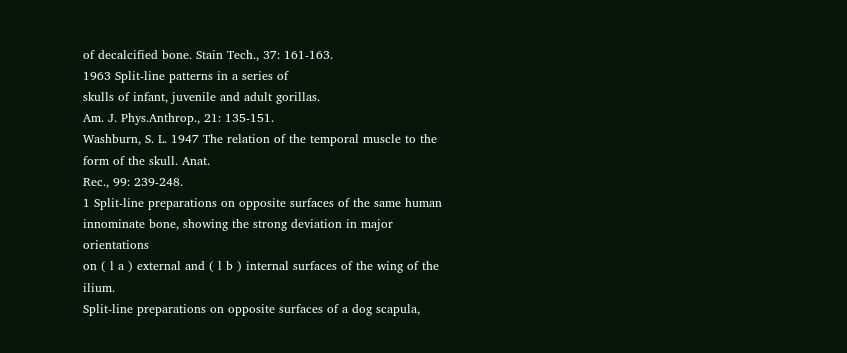of decalcified bone. Stain Tech., 37: 161-163.
1963 Split-line patterns in a series of
skulls of infant, juvenile and adult gorillas.
Am. J. Phys.Anthrop., 21: 135-151.
Washburn, S. L. 1947 The relation of the temporal muscle to the form of the skull. Anat.
Rec., 99: 239-248.
1 Split-line preparations on opposite surfaces of the same human
innominate bone, showing the strong deviation in major orientations
on ( l a ) external and ( l b ) internal surfaces of the wing of the ilium.
Split-line preparations on opposite surfaces of a dog scapula,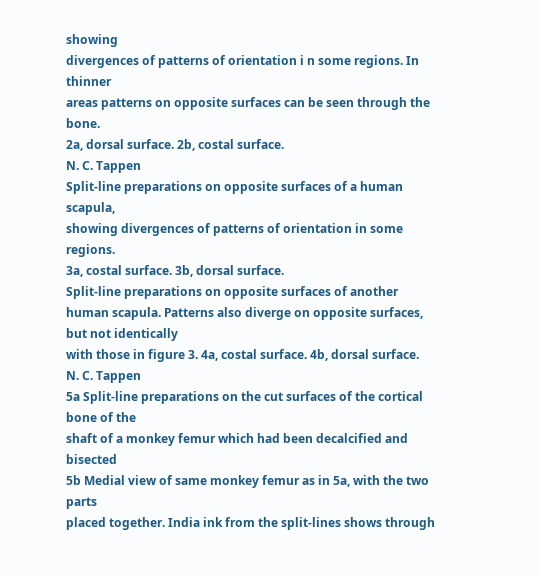showing
divergences of patterns of orientation i n some regions. In thinner
areas patterns on opposite surfaces can be seen through the bone.
2a, dorsal surface. 2b, costal surface.
N. C. Tappen
Split-line preparations on opposite surfaces of a human scapula,
showing divergences of patterns of orientation in some regions.
3a, costal surface. 3b, dorsal surface.
Split-line preparations on opposite surfaces of another human scapula. Patterns also diverge on opposite surfaces, but not identically
with those in figure 3. 4a, costal surface. 4b, dorsal surface.
N. C. Tappen
5a Split-line preparations on the cut surfaces of the cortical bone of the
shaft of a monkey femur which had been decalcified and bisected
5b Medial view of same monkey femur as in 5a, with the two parts
placed together. India ink from the split-lines shows through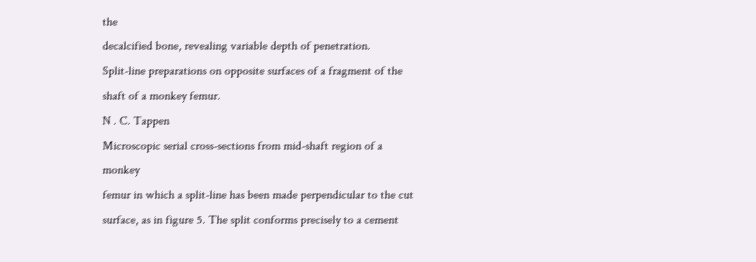the
decalcified bone, revealing variable depth of penetration.
Split-line preparations on opposite surfaces of a fragment of the
shaft of a monkey femur.
N . C. Tappen
Microscopic serial cross-sections from mid-shaft region of a monkey
femur in which a split-line has been made perpendicular to the cut
surface, as in figure 5. The split conforms precisely to a cement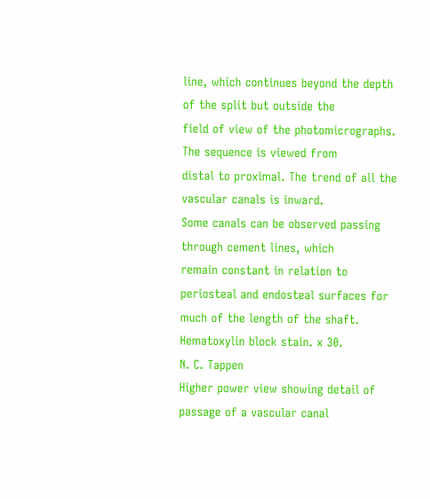line, which continues beyond the depth of the split but outside the
field of view of the photomicrographs. The sequence is viewed from
distal to proximal. The trend of all the vascular canals is inward.
Some canals can be observed passing through cement lines, which
remain constant in relation to periosteal and endosteal surfaces for
much of the length of the shaft. Hematoxylin block stain. x 30.
N. C. Tappen
Higher power view showing detail of passage of a vascular canal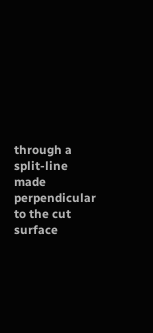through a split-line made perpendicular to the cut surface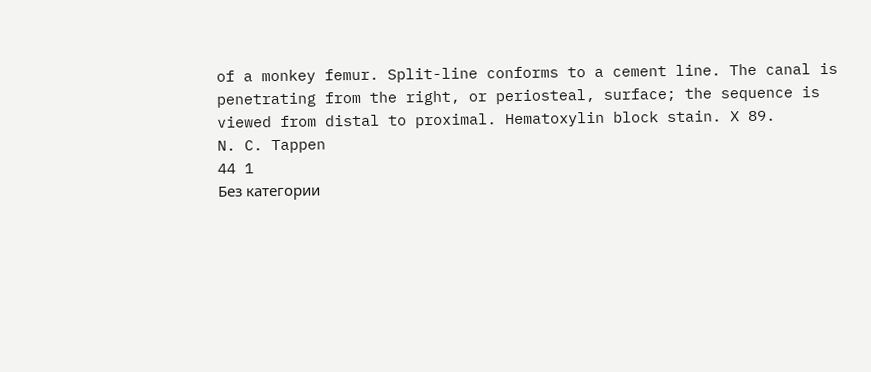of a monkey femur. Split-line conforms to a cement line. The canal is
penetrating from the right, or periosteal, surface; the sequence is
viewed from distal to proximal. Hematoxylin block stain. X 89.
N. C. Tappen
44 1
Без категории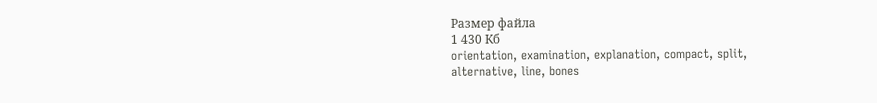Размер файла
1 430 Кб
orientation, examination, explanation, compact, split, alternative, line, bones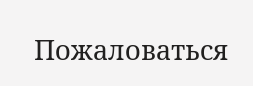Пожаловаться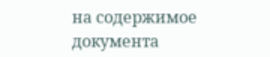на содержимое документа